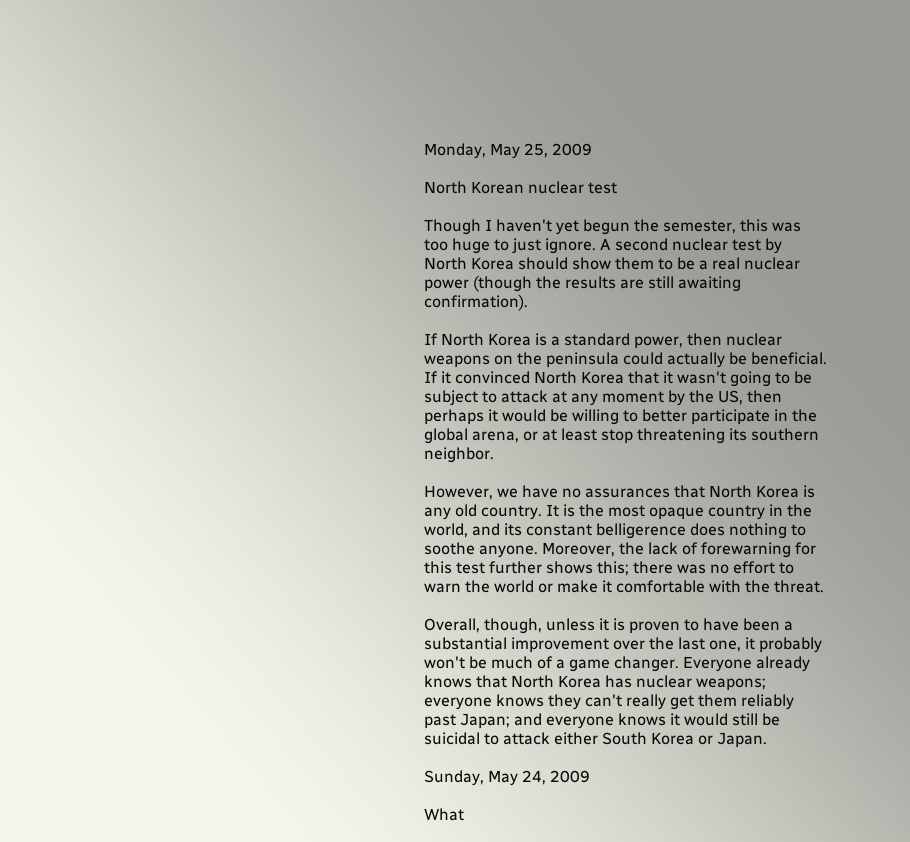Monday, May 25, 2009

North Korean nuclear test

Though I haven't yet begun the semester, this was too huge to just ignore. A second nuclear test by North Korea should show them to be a real nuclear power (though the results are still awaiting confirmation).

If North Korea is a standard power, then nuclear weapons on the peninsula could actually be beneficial. If it convinced North Korea that it wasn't going to be subject to attack at any moment by the US, then perhaps it would be willing to better participate in the global arena, or at least stop threatening its southern neighbor.

However, we have no assurances that North Korea is any old country. It is the most opaque country in the world, and its constant belligerence does nothing to soothe anyone. Moreover, the lack of forewarning for this test further shows this; there was no effort to warn the world or make it comfortable with the threat.

Overall, though, unless it is proven to have been a substantial improvement over the last one, it probably won't be much of a game changer. Everyone already knows that North Korea has nuclear weapons; everyone knows they can't really get them reliably past Japan; and everyone knows it would still be suicidal to attack either South Korea or Japan.

Sunday, May 24, 2009

What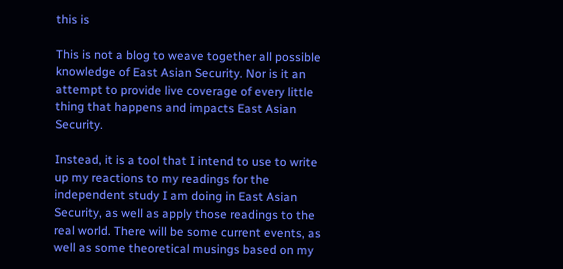this is

This is not a blog to weave together all possible knowledge of East Asian Security. Nor is it an attempt to provide live coverage of every little thing that happens and impacts East Asian Security.

Instead, it is a tool that I intend to use to write up my reactions to my readings for the independent study I am doing in East Asian Security, as well as apply those readings to the real world. There will be some current events, as well as some theoretical musings based on my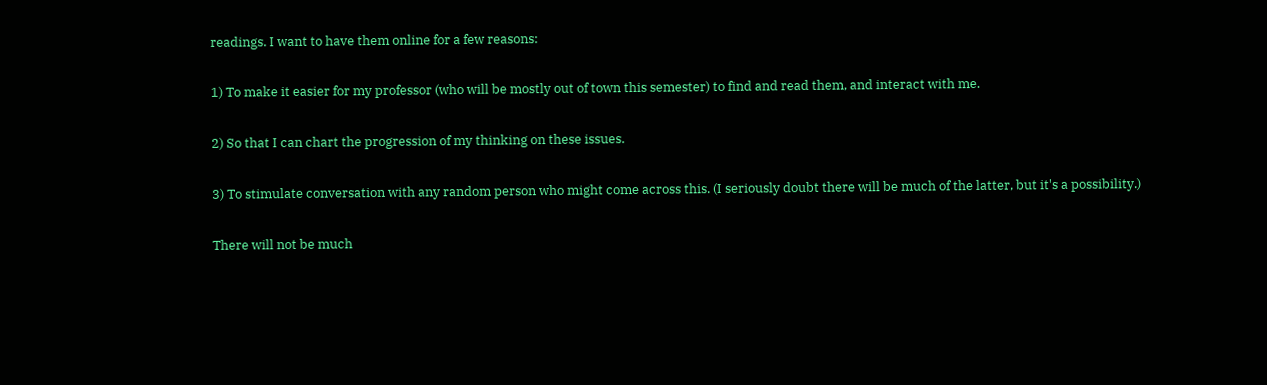readings. I want to have them online for a few reasons:

1) To make it easier for my professor (who will be mostly out of town this semester) to find and read them, and interact with me.

2) So that I can chart the progression of my thinking on these issues.

3) To stimulate conversation with any random person who might come across this. (I seriously doubt there will be much of the latter, but it's a possibility.)

There will not be much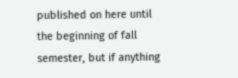published on here until the beginning of fall semester, but if anything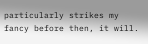particularly strikes my fancy before then, it will.